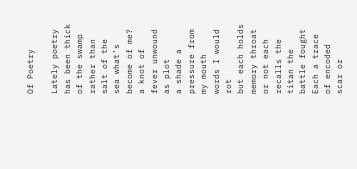Of Poetry

Lately poetry has been thick of the swamp rather than salt of the sea what’s become of me? a knot of fever unwound as plot
a shade a pressure from my mouth
words I would rot
but each holds memory throat or not each recalls the titan the battle fought
Each a trace of encoded scar or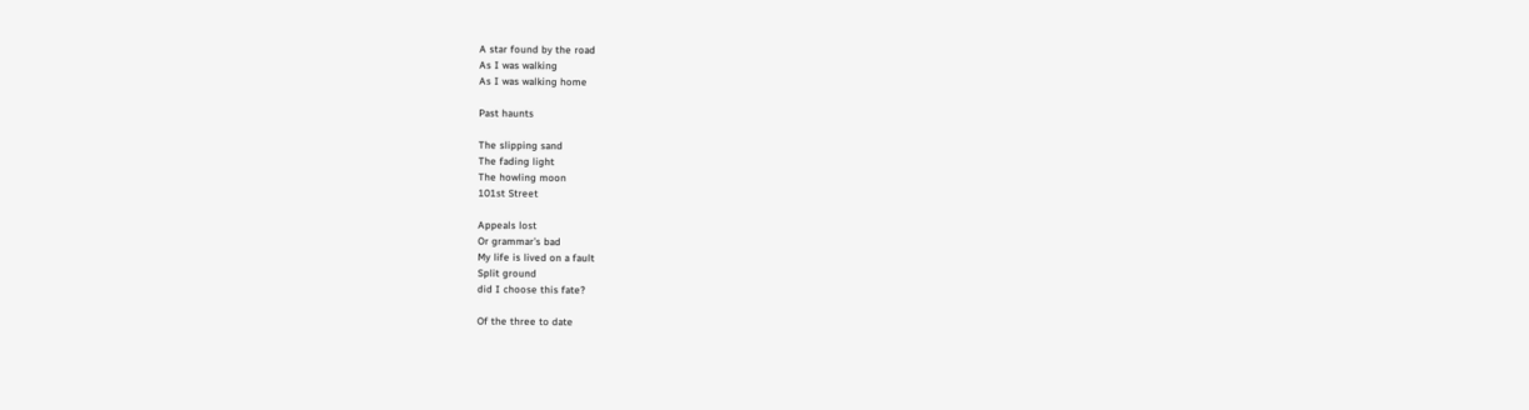A star found by the road
As I was walking
As I was walking home

Past haunts

The slipping sand
The fading light
The howling moon
101st Street

Appeals lost
Or grammar’s bad
My life is lived on a fault
Split ground
did I choose this fate?

Of the three to date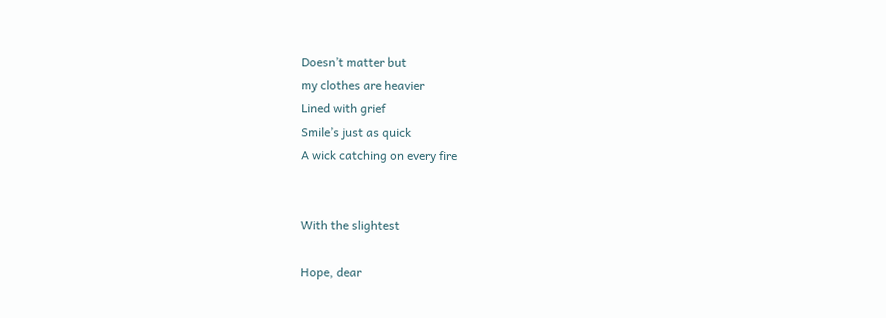Doesn’t matter but
my clothes are heavier
Lined with grief
Smile’s just as quick
A wick catching on every fire


With the slightest

Hope, dear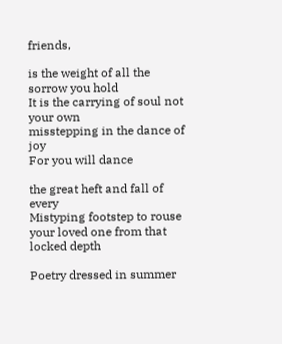friends,

is the weight of all the sorrow you hold
It is the carrying of soul not your own
misstepping in the dance of joy
For you will dance

the great heft and fall of every
Mistyping footstep to rouse your loved one from that locked depth

Poetry dressed in summer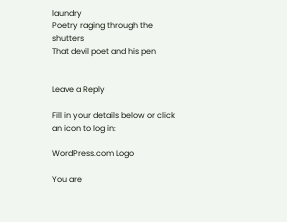laundry
Poetry raging through the shutters
That devil poet and his pen


Leave a Reply

Fill in your details below or click an icon to log in:

WordPress.com Logo

You are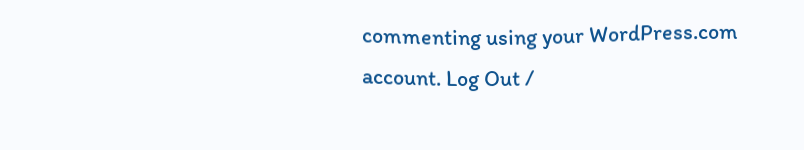commenting using your WordPress.com account. Log Out /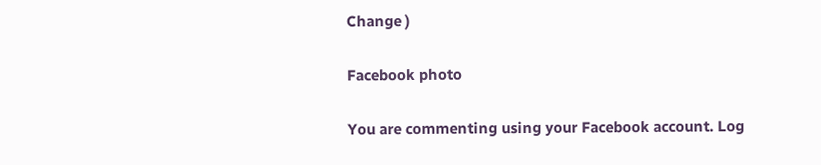Change )

Facebook photo

You are commenting using your Facebook account. Log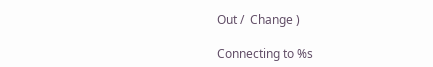Out /  Change )

Connecting to %s